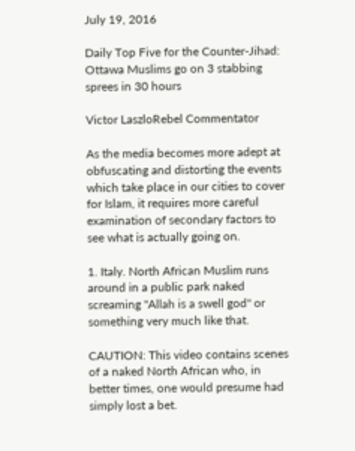July 19, 2016

Daily Top Five for the Counter-Jihad: Ottawa Muslims go on 3 stabbing sprees in 30 hours

Victor LaszloRebel Commentator

As the media becomes more adept at obfuscating and distorting the events which take place in our cities to cover for Islam, it requires more careful examination of secondary factors to see what is actually going on.

1. Italy. North African Muslim runs around in a public park naked screaming "Allah is a swell god" or something very much like that.

CAUTION: This video contains scenes of a naked North African who, in better times, one would presume had simply lost a bet.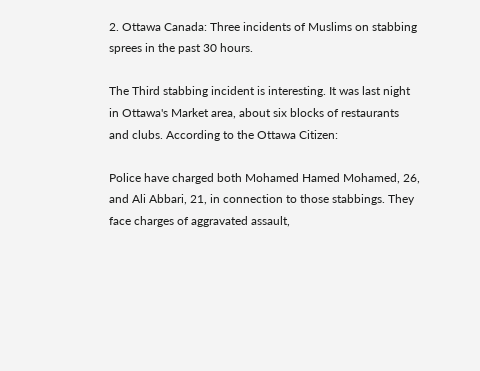2. Ottawa Canada: Three incidents of Muslims on stabbing sprees in the past 30 hours.

The Third stabbing incident is interesting. It was last night in Ottawa's Market area, about six blocks of restaurants and clubs. According to the Ottawa Citizen:

Police have charged both Mohamed Hamed Mohamed, 26, and Ali Abbari, 21, in connection to those stabbings. They face charges of aggravated assault,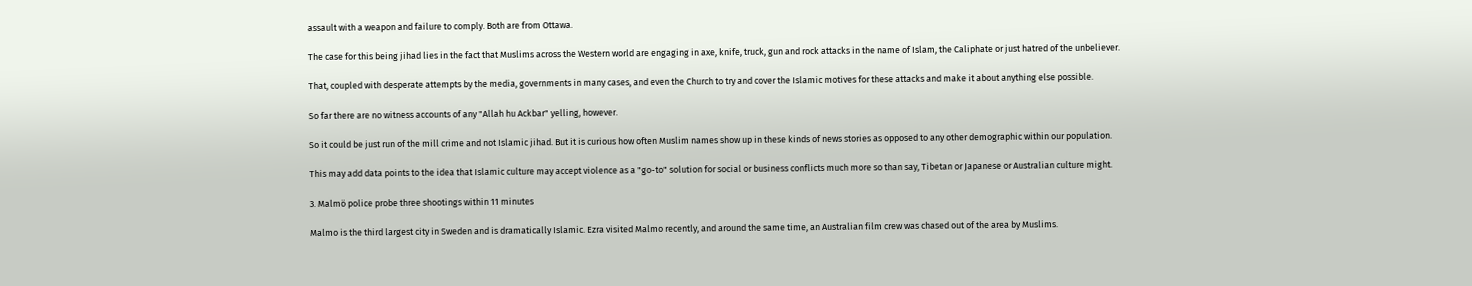assault with a weapon and failure to comply. Both are from Ottawa.

The case for this being jihad lies in the fact that Muslims across the Western world are engaging in axe, knife, truck, gun and rock attacks in the name of Islam, the Caliphate or just hatred of the unbeliever.

That, coupled with desperate attempts by the media, governments in many cases, and even the Church to try and cover the Islamic motives for these attacks and make it about anything else possible.

So far there are no witness accounts of any "Allah hu Ackbar" yelling, however.

So it could be just run of the mill crime and not Islamic jihad. But it is curious how often Muslim names show up in these kinds of news stories as opposed to any other demographic within our population.

This may add data points to the idea that Islamic culture may accept violence as a "go-to" solution for social or business conflicts much more so than say, Tibetan or Japanese or Australian culture might.

3. Malmö police probe three shootings within 11 minutes

Malmo is the third largest city in Sweden and is dramatically Islamic. Ezra visited Malmo recently, and around the same time, an Australian film crew was chased out of the area by Muslims.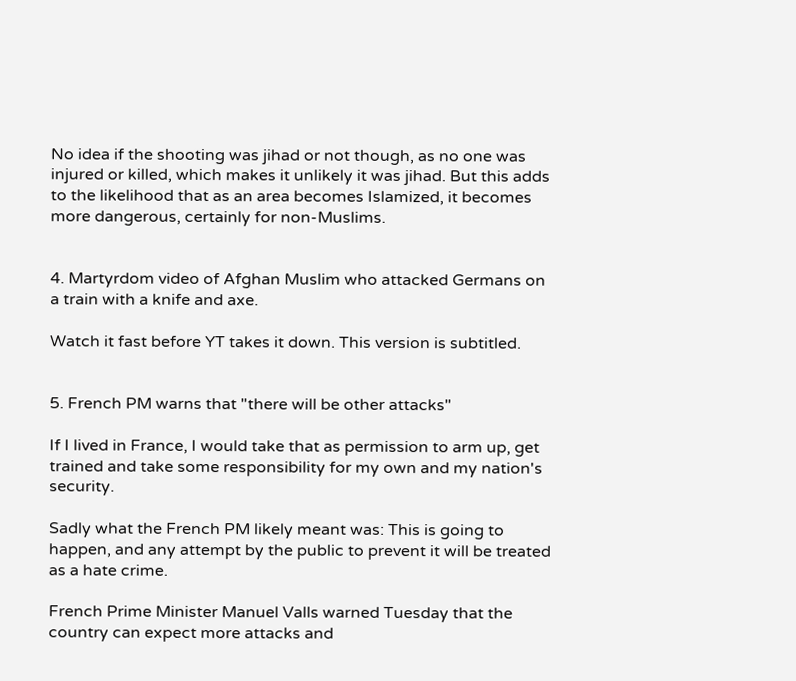No idea if the shooting was jihad or not though, as no one was injured or killed, which makes it unlikely it was jihad. But this adds to the likelihood that as an area becomes Islamized, it becomes more dangerous, certainly for non-Muslims.


4. Martyrdom video of Afghan Muslim who attacked Germans on a train with a knife and axe.

Watch it fast before YT takes it down. This version is subtitled.


5. French PM warns that "there will be other attacks"

If I lived in France, I would take that as permission to arm up, get trained and take some responsibility for my own and my nation's security.

Sadly what the French PM likely meant was: This is going to happen, and any attempt by the public to prevent it will be treated as a hate crime.

French Prime Minister Manuel Valls warned Tuesday that the country can expect more attacks and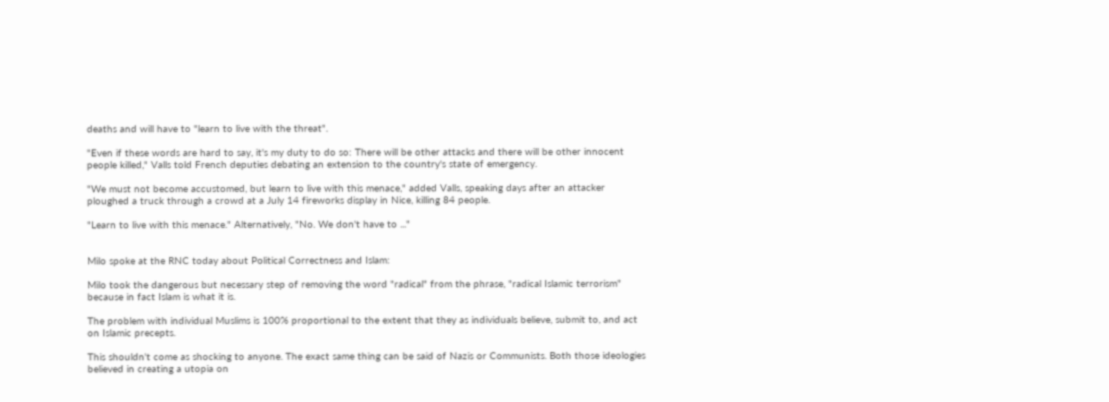deaths and will have to "learn to live with the threat".

"Even if these words are hard to say, it's my duty to do so: There will be other attacks and there will be other innocent people killed," Valls told French deputies debating an extension to the country's state of emergency.

"We must not become accustomed, but learn to live with this menace," added Valls, speaking days after an attacker ploughed a truck through a crowd at a July 14 fireworks display in Nice, killing 84 people.

"Learn to live with this menace." Alternatively, "No. We don't have to ..."


Milo spoke at the RNC today about Political Correctness and Islam:

Milo took the dangerous but necessary step of removing the word "radical" from the phrase, "radical Islamic terrorism" because in fact Islam is what it is.

The problem with individual Muslims is 100% proportional to the extent that they as individuals believe, submit to, and act on Islamic precepts.

This shouldn't come as shocking to anyone. The exact same thing can be said of Nazis or Communists. Both those ideologies believed in creating a utopia on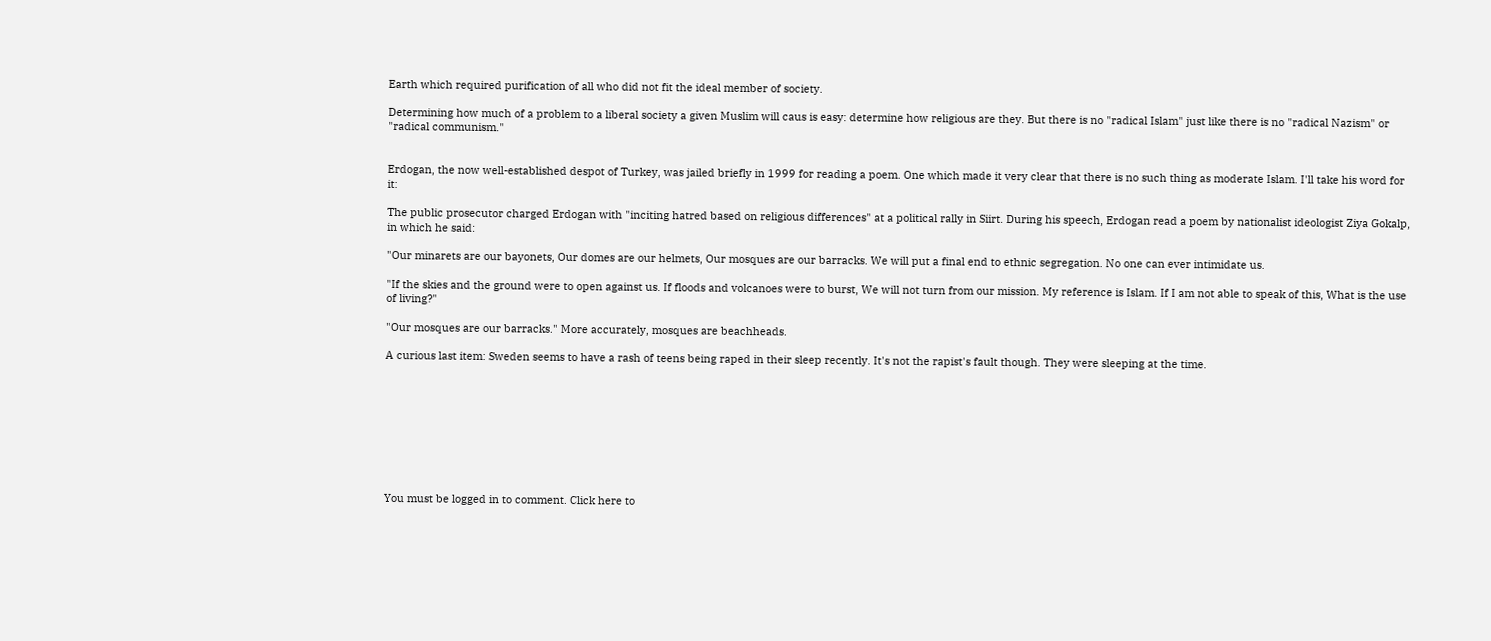Earth which required purification of all who did not fit the ideal member of society.

Determining how much of a problem to a liberal society a given Muslim will caus is easy: determine how religious are they. But there is no "radical Islam" just like there is no "radical Nazism" or "radical communism."


Erdogan, the now well-established despot of Turkey, was jailed briefly in 1999 for reading a poem. One which made it very clear that there is no such thing as moderate Islam. I'll take his word for it:

The public prosecutor charged Erdogan with "inciting hatred based on religious differences" at a political rally in Siirt. During his speech, Erdogan read a poem by nationalist ideologist Ziya Gokalp, in which he said:

"Our minarets are our bayonets, Our domes are our helmets, Our mosques are our barracks. We will put a final end to ethnic segregation. No one can ever intimidate us.

"If the skies and the ground were to open against us. If floods and volcanoes were to burst, We will not turn from our mission. My reference is Islam. If I am not able to speak of this, What is the use of living?"

"Our mosques are our barracks." More accurately, mosques are beachheads.

A curious last item: Sweden seems to have a rash of teens being raped in their sleep recently. It's not the rapist's fault though. They were sleeping at the time.









You must be logged in to comment. Click here to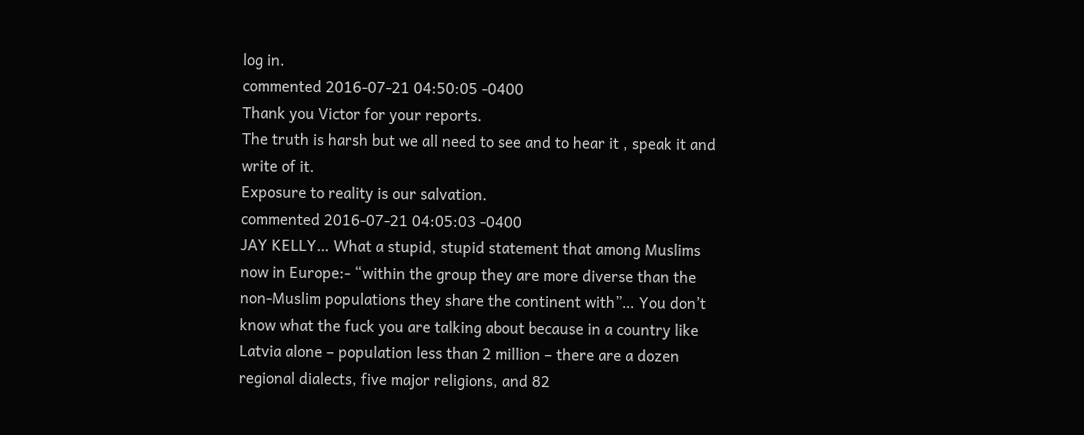log in.
commented 2016-07-21 04:50:05 -0400
Thank you Victor for your reports.
The truth is harsh but we all need to see and to hear it , speak it and write of it.
Exposure to reality is our salvation.
commented 2016-07-21 04:05:03 -0400
JAY KELLY… What a stupid, stupid statement that among Muslims now in Europe:- “within the group they are more diverse than the non-Muslim populations they share the continent with”… You don’t know what the fuck you are talking about because in a country like Latvia alone – population less than 2 million – there are a dozen regional dialects, five major religions, and 82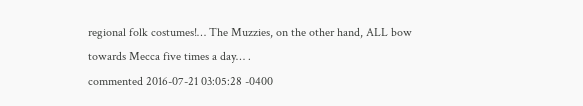regional folk costumes!… The Muzzies, on the other hand, ALL bow towards Mecca five times a day… .
commented 2016-07-21 03:05:28 -0400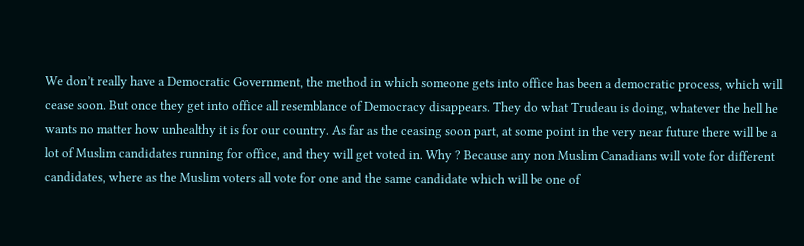We don’t really have a Democratic Government, the method in which someone gets into office has been a democratic process, which will cease soon. But once they get into office all resemblance of Democracy disappears. They do what Trudeau is doing, whatever the hell he wants no matter how unhealthy it is for our country. As far as the ceasing soon part, at some point in the very near future there will be a lot of Muslim candidates running for office, and they will get voted in. Why ? Because any non Muslim Canadians will vote for different candidates, where as the Muslim voters all vote for one and the same candidate which will be one of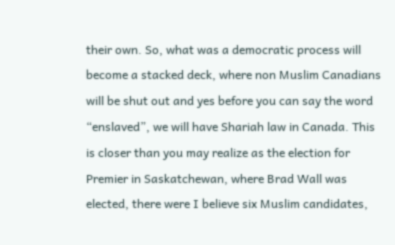their own. So, what was a democratic process will become a stacked deck, where non Muslim Canadians will be shut out and yes before you can say the word “enslaved”, we will have Shariah law in Canada. This is closer than you may realize as the election for Premier in Saskatchewan, where Brad Wall was elected, there were I believe six Muslim candidates,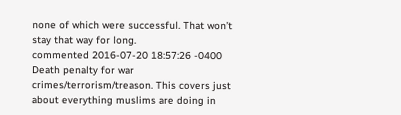none of which were successful. That won’t stay that way for long.
commented 2016-07-20 18:57:26 -0400
Death penalty for war crimes/terrorism/treason. This covers just about everything muslims are doing in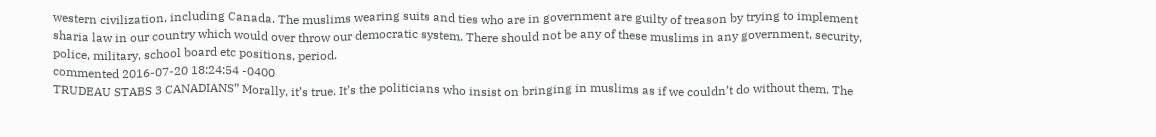western civilization, including Canada. The muslims wearing suits and ties who are in government are guilty of treason by trying to implement sharia law in our country which would over throw our democratic system. There should not be any of these muslims in any government, security, police, military, school board etc positions, period.
commented 2016-07-20 18:24:54 -0400
TRUDEAU STABS 3 CANADIANS” Morally, it’s true. It’s the politicians who insist on bringing in muslims as if we couldn’t do without them. The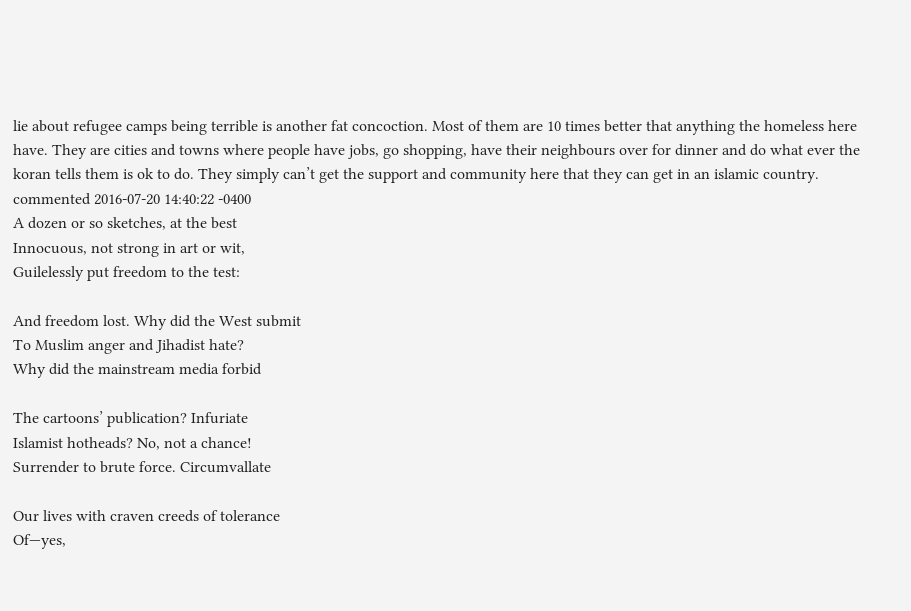lie about refugee camps being terrible is another fat concoction. Most of them are 10 times better that anything the homeless here have. They are cities and towns where people have jobs, go shopping, have their neighbours over for dinner and do what ever the koran tells them is ok to do. They simply can’t get the support and community here that they can get in an islamic country.
commented 2016-07-20 14:40:22 -0400
A dozen or so sketches, at the best
Innocuous, not strong in art or wit,
Guilelessly put freedom to the test:

And freedom lost. Why did the West submit
To Muslim anger and Jihadist hate?
Why did the mainstream media forbid

The cartoons’ publication? Infuriate
Islamist hotheads? No, not a chance!
Surrender to brute force. Circumvallate

Our lives with craven creeds of tolerance
Of—yes,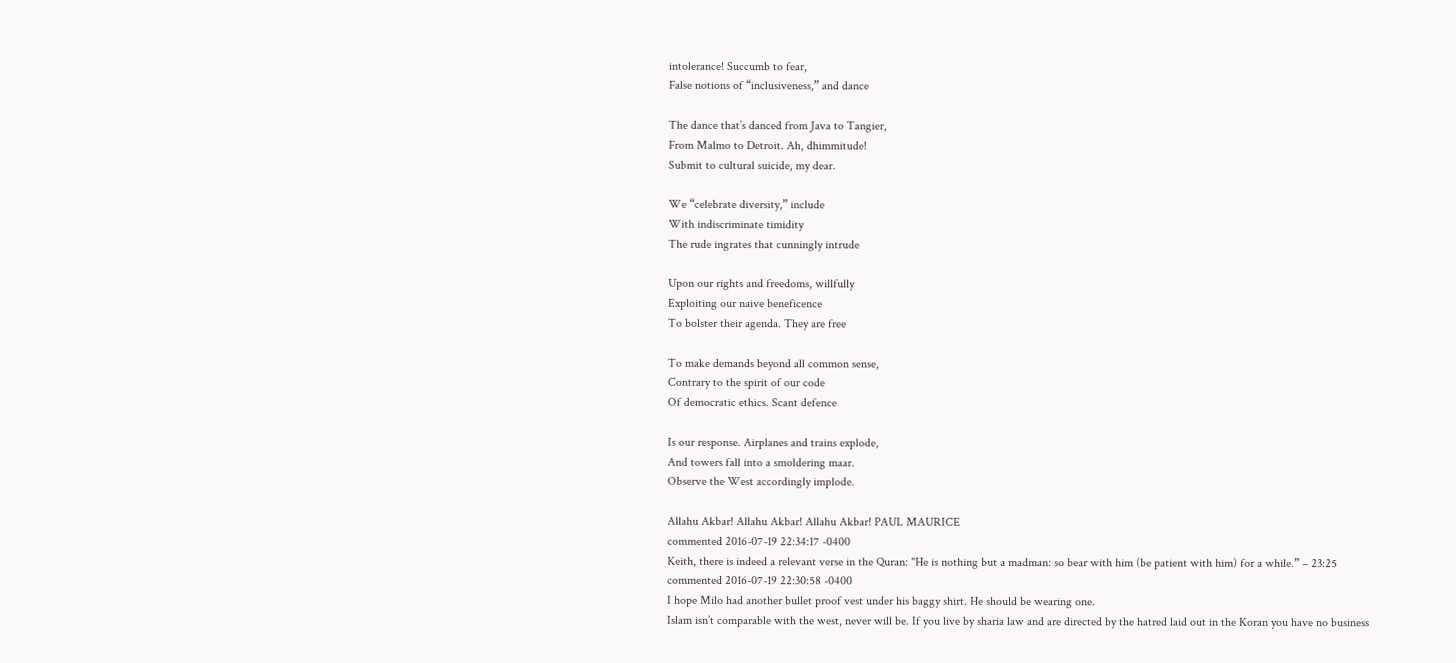intolerance! Succumb to fear,
False notions of “inclusiveness,” and dance

The dance that’s danced from Java to Tangier,
From Malmo to Detroit. Ah, dhimmitude!
Submit to cultural suicide, my dear.

We “celebrate diversity,” include
With indiscriminate timidity
The rude ingrates that cunningly intrude

Upon our rights and freedoms, willfully
Exploiting our naive beneficence
To bolster their agenda. They are free

To make demands beyond all common sense,
Contrary to the spirit of our code
Of democratic ethics. Scant defence

Is our response. Airplanes and trains explode,
And towers fall into a smoldering maar.
Observe the West accordingly implode.

Allahu Akbar! Allahu Akbar! Allahu Akbar! PAUL MAURICE
commented 2016-07-19 22:34:17 -0400
Keith, there is indeed a relevant verse in the Quran: "He is nothing but a madman: so bear with him (be patient with him) for a while.” – 23:25
commented 2016-07-19 22:30:58 -0400
I hope Milo had another bullet proof vest under his baggy shirt. He should be wearing one.
Islam isn’t comparable with the west, never will be. If you live by sharia law and are directed by the hatred laid out in the Koran you have no business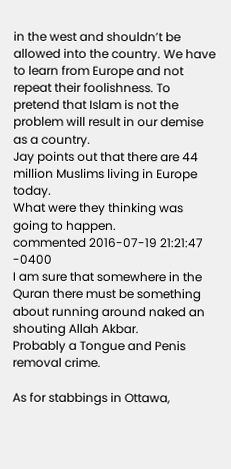in the west and shouldn’t be allowed into the country. We have to learn from Europe and not repeat their foolishness. To pretend that Islam is not the problem will result in our demise as a country.
Jay points out that there are 44 million Muslims living in Europe today.
What were they thinking was going to happen.
commented 2016-07-19 21:21:47 -0400
I am sure that somewhere in the Quran there must be something about running around naked an shouting Allah Akbar.
Probably a Tongue and Penis removal crime.

As for stabbings in Ottawa,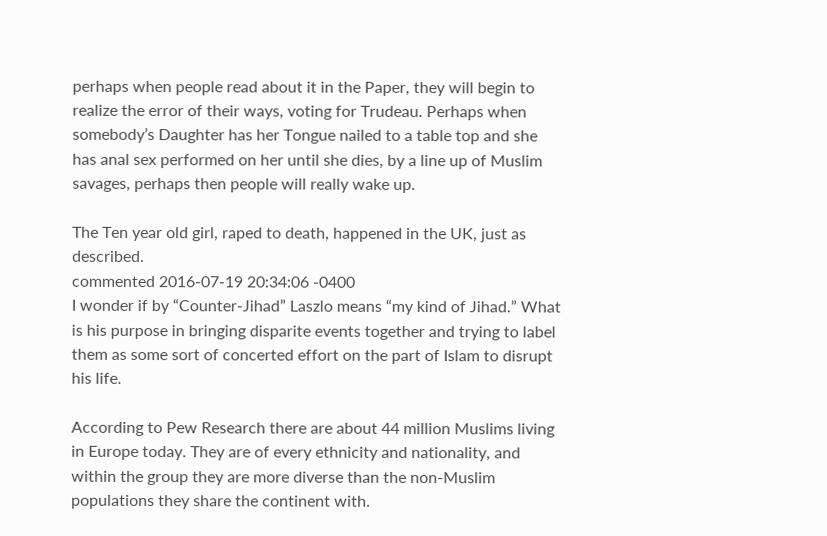perhaps when people read about it in the Paper, they will begin to realize the error of their ways, voting for Trudeau. Perhaps when somebody’s Daughter has her Tongue nailed to a table top and she has anal sex performed on her until she dies, by a line up of Muslim savages, perhaps then people will really wake up.

The Ten year old girl, raped to death, happened in the UK, just as described.
commented 2016-07-19 20:34:06 -0400
I wonder if by “Counter-Jihad” Laszlo means “my kind of Jihad.” What is his purpose in bringing disparite events together and trying to label them as some sort of concerted effort on the part of Islam to disrupt his life.

According to Pew Research there are about 44 million Muslims living in Europe today. They are of every ethnicity and nationality, and within the group they are more diverse than the non-Muslim populations they share the continent with.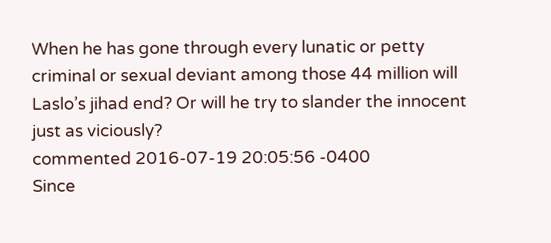When he has gone through every lunatic or petty criminal or sexual deviant among those 44 million will Laslo’s jihad end? Or will he try to slander the innocent just as viciously?
commented 2016-07-19 20:05:56 -0400
Since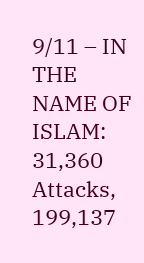9/11 – IN THE NAME OF ISLAM: 31,360 Attacks, 199,137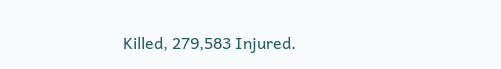Killed, 279,583 Injured.